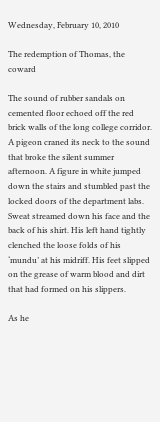Wednesday, February 10, 2010

The redemption of Thomas, the coward

The sound of rubber sandals on cemented floor echoed off the red brick walls of the long college corridor. A pigeon craned its neck to the sound that broke the silent summer afternoon. A figure in white jumped down the stairs and stumbled past the locked doors of the department labs. Sweat streamed down his face and the back of his shirt. His left hand tightly clenched the loose folds of his ‘mundu’ at his midriff. His feet slipped on the grease of warm blood and dirt that had formed on his slippers.

As he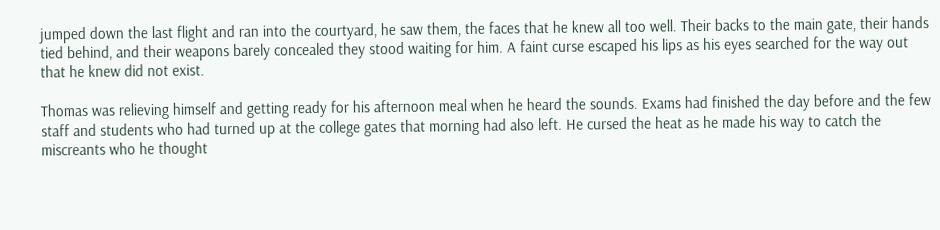jumped down the last flight and ran into the courtyard, he saw them, the faces that he knew all too well. Their backs to the main gate, their hands tied behind, and their weapons barely concealed they stood waiting for him. A faint curse escaped his lips as his eyes searched for the way out that he knew did not exist.

Thomas was relieving himself and getting ready for his afternoon meal when he heard the sounds. Exams had finished the day before and the few staff and students who had turned up at the college gates that morning had also left. He cursed the heat as he made his way to catch the miscreants who he thought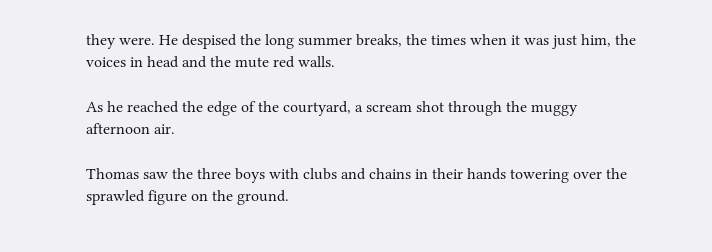they were. He despised the long summer breaks, the times when it was just him, the voices in head and the mute red walls.

As he reached the edge of the courtyard, a scream shot through the muggy afternoon air.

Thomas saw the three boys with clubs and chains in their hands towering over the sprawled figure on the ground.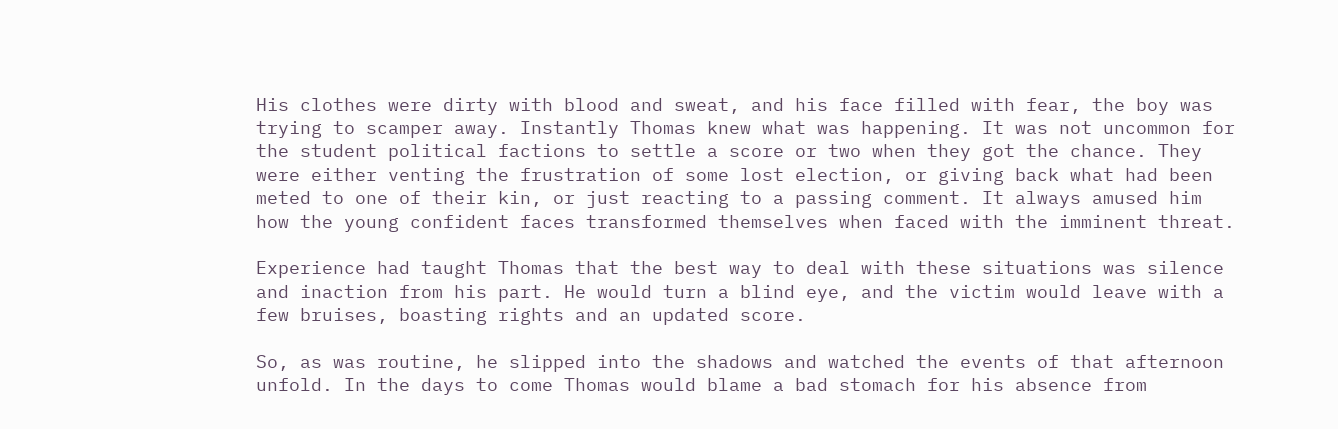His clothes were dirty with blood and sweat, and his face filled with fear, the boy was trying to scamper away. Instantly Thomas knew what was happening. It was not uncommon for the student political factions to settle a score or two when they got the chance. They were either venting the frustration of some lost election, or giving back what had been meted to one of their kin, or just reacting to a passing comment. It always amused him how the young confident faces transformed themselves when faced with the imminent threat.

Experience had taught Thomas that the best way to deal with these situations was silence and inaction from his part. He would turn a blind eye, and the victim would leave with a few bruises, boasting rights and an updated score.

So, as was routine, he slipped into the shadows and watched the events of that afternoon unfold. In the days to come Thomas would blame a bad stomach for his absence from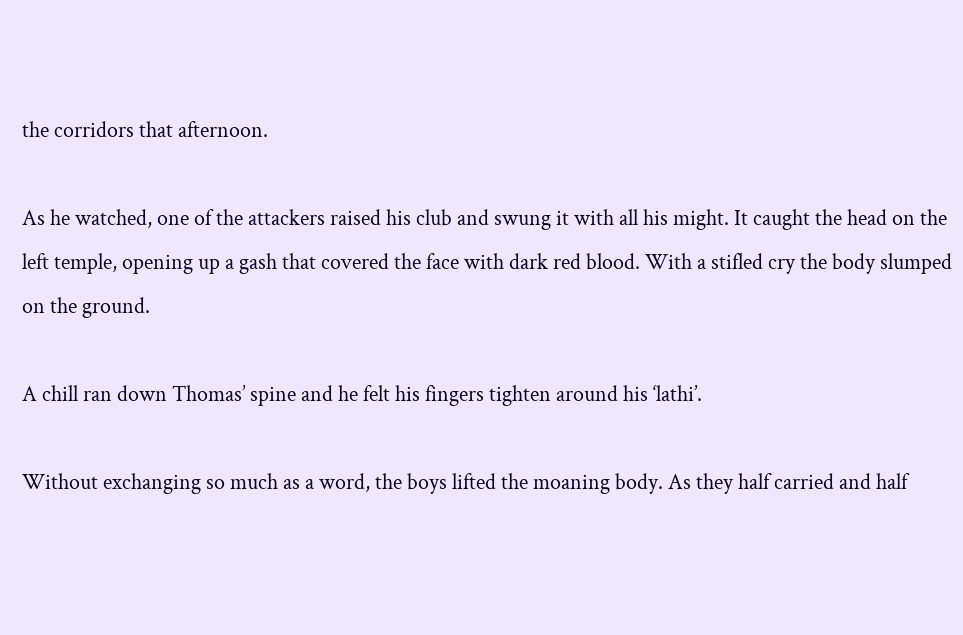the corridors that afternoon.

As he watched, one of the attackers raised his club and swung it with all his might. It caught the head on the left temple, opening up a gash that covered the face with dark red blood. With a stifled cry the body slumped on the ground.

A chill ran down Thomas’ spine and he felt his fingers tighten around his ‘lathi’.

Without exchanging so much as a word, the boys lifted the moaning body. As they half carried and half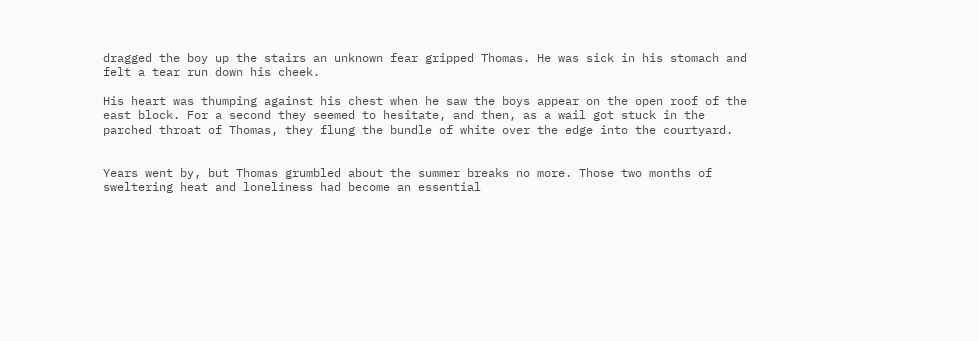dragged the boy up the stairs an unknown fear gripped Thomas. He was sick in his stomach and felt a tear run down his cheek.

His heart was thumping against his chest when he saw the boys appear on the open roof of the east block. For a second they seemed to hesitate, and then, as a wail got stuck in the parched throat of Thomas, they flung the bundle of white over the edge into the courtyard.


Years went by, but Thomas grumbled about the summer breaks no more. Those two months of sweltering heat and loneliness had become an essential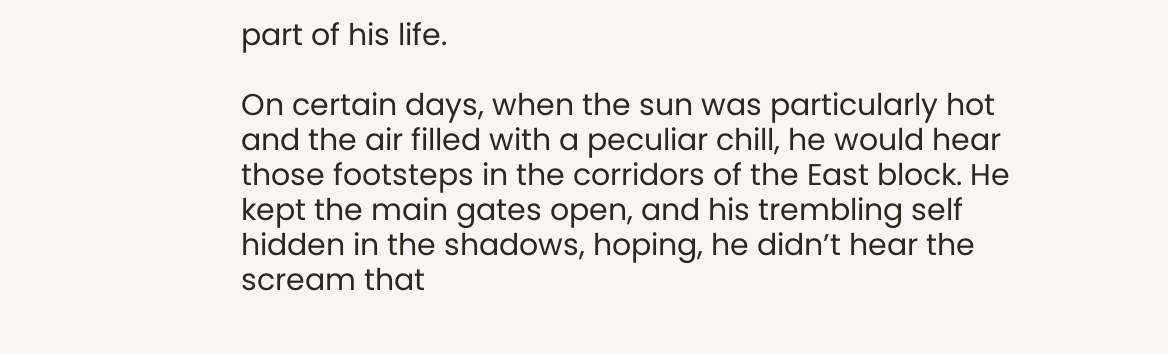part of his life.

On certain days, when the sun was particularly hot and the air filled with a peculiar chill, he would hear those footsteps in the corridors of the East block. He kept the main gates open, and his trembling self hidden in the shadows, hoping, he didn’t hear the scream that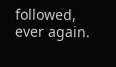followed, ever again.